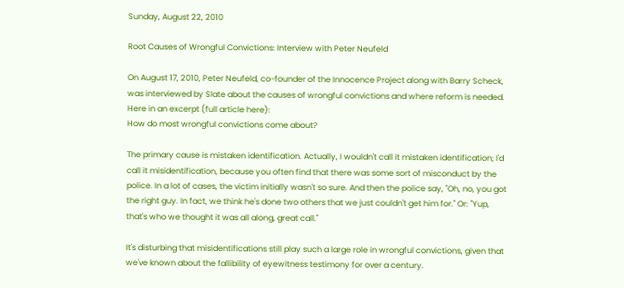Sunday, August 22, 2010

Root Causes of Wrongful Convictions: Interview with Peter Neufeld

On August 17, 2010, Peter Neufeld, co-founder of the Innocence Project along with Barry Scheck, was interviewed by Slate about the causes of wrongful convictions and where reform is needed. Here in an excerpt (full article here):
How do most wrongful convictions come about?

The primary cause is mistaken identification. Actually, I wouldn't call it mistaken identification; I'd call it misidentification, because you often find that there was some sort of misconduct by the police. In a lot of cases, the victim initially wasn't so sure. And then the police say, "Oh, no, you got the right guy. In fact, we think he's done two others that we just couldn't get him for." Or: "Yup, that's who we thought it was all along, great call."

It's disturbing that misidentifications still play such a large role in wrongful convictions, given that we've known about the fallibility of eyewitness testimony for over a century.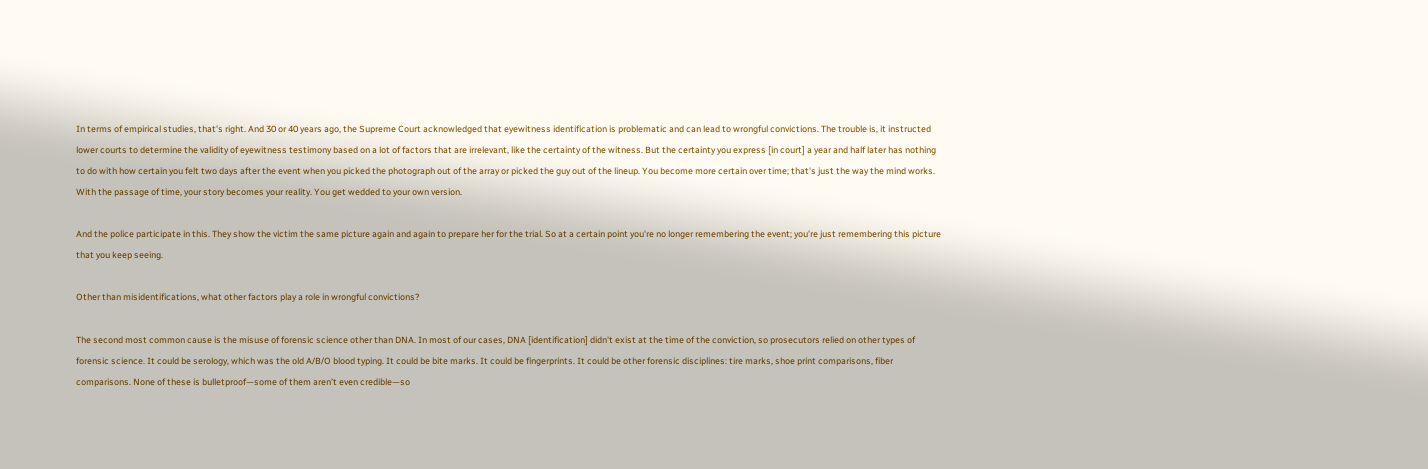In terms of empirical studies, that's right. And 30 or 40 years ago, the Supreme Court acknowledged that eyewitness identification is problematic and can lead to wrongful convictions. The trouble is, it instructed lower courts to determine the validity of eyewitness testimony based on a lot of factors that are irrelevant, like the certainty of the witness. But the certainty you express [in court] a year and half later has nothing to do with how certain you felt two days after the event when you picked the photograph out of the array or picked the guy out of the lineup. You become more certain over time; that's just the way the mind works. With the passage of time, your story becomes your reality. You get wedded to your own version.

And the police participate in this. They show the victim the same picture again and again to prepare her for the trial. So at a certain point you're no longer remembering the event; you're just remembering this picture that you keep seeing.

Other than misidentifications, what other factors play a role in wrongful convictions?

The second most common cause is the misuse of forensic science other than DNA. In most of our cases, DNA [identification] didn't exist at the time of the conviction, so prosecutors relied on other types of forensic science. It could be serology, which was the old A/B/O blood typing. It could be bite marks. It could be fingerprints. It could be other forensic disciplines: tire marks, shoe print comparisons, fiber comparisons. None of these is bulletproof—some of them aren't even credible—so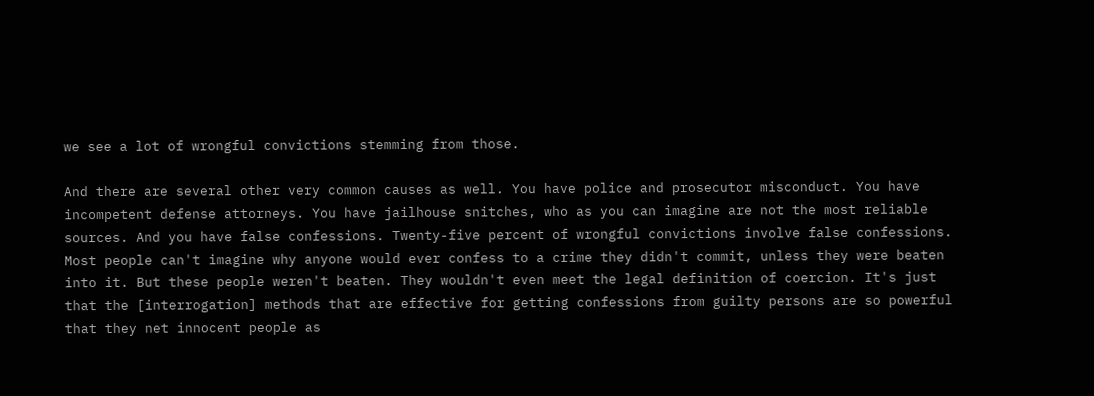we see a lot of wrongful convictions stemming from those.

And there are several other very common causes as well. You have police and prosecutor misconduct. You have incompetent defense attorneys. You have jailhouse snitches, who as you can imagine are not the most reliable sources. And you have false confessions. Twenty-five percent of wrongful convictions involve false confessions. Most people can't imagine why anyone would ever confess to a crime they didn't commit, unless they were beaten into it. But these people weren't beaten. They wouldn't even meet the legal definition of coercion. It's just that the [interrogation] methods that are effective for getting confessions from guilty persons are so powerful that they net innocent people as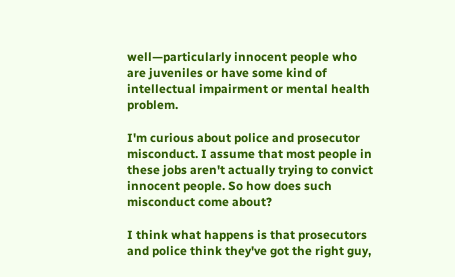well—particularly innocent people who are juveniles or have some kind of intellectual impairment or mental health problem.

I'm curious about police and prosecutor misconduct. I assume that most people in these jobs aren't actually trying to convict innocent people. So how does such misconduct come about?

I think what happens is that prosecutors and police think they've got the right guy,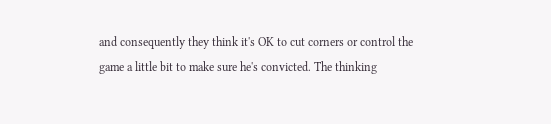and consequently they think it's OK to cut corners or control the game a little bit to make sure he's convicted. The thinking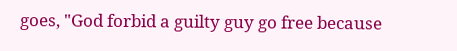goes, "God forbid a guilty guy go free because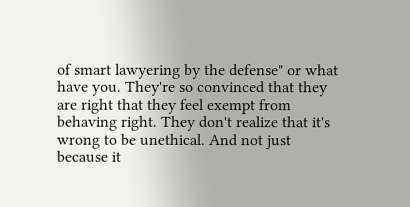of smart lawyering by the defense" or what have you. They're so convinced that they are right that they feel exempt from behaving right. They don't realize that it's wrong to be unethical. And not just because it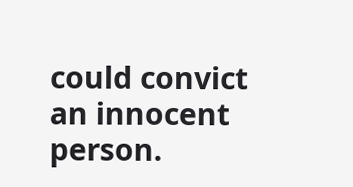could convict an innocent person.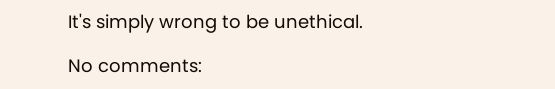It's simply wrong to be unethical.

No comments: